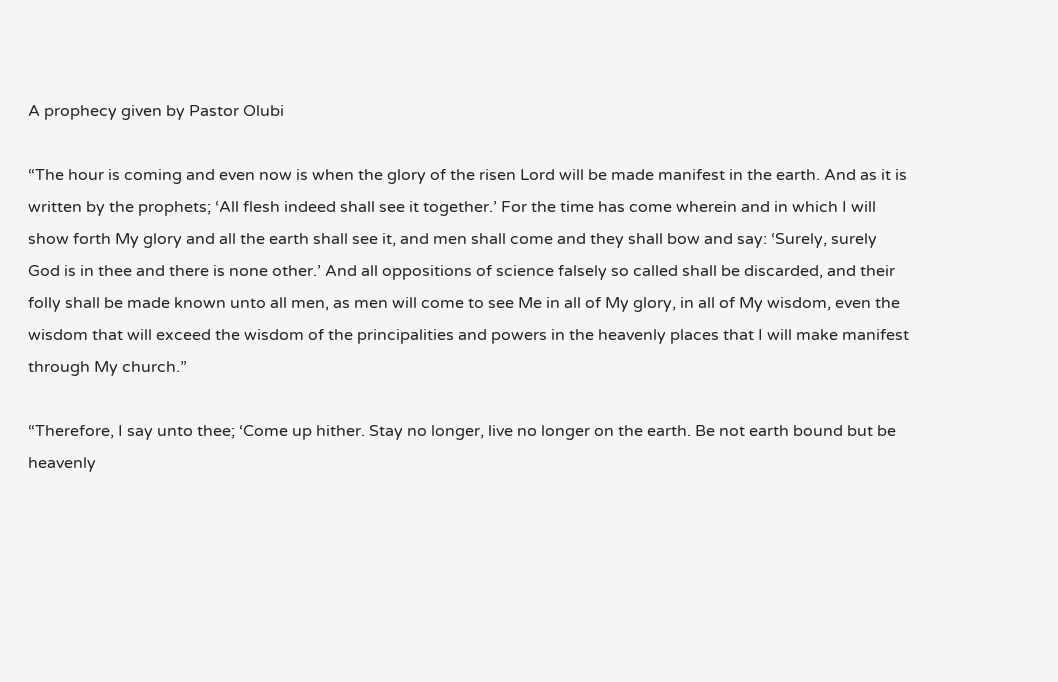A prophecy given by Pastor Olubi

“The hour is coming and even now is when the glory of the risen Lord will be made manifest in the earth. And as it is written by the prophets; ‘All flesh indeed shall see it together.’ For the time has come wherein and in which I will show forth My glory and all the earth shall see it, and men shall come and they shall bow and say: ‘Surely, surely God is in thee and there is none other.’ And all oppositions of science falsely so called shall be discarded, and their folly shall be made known unto all men, as men will come to see Me in all of My glory, in all of My wisdom, even the wisdom that will exceed the wisdom of the principalities and powers in the heavenly places that I will make manifest through My church.”

“Therefore, I say unto thee; ‘Come up hither. Stay no longer, live no longer on the earth. Be not earth bound but be heavenly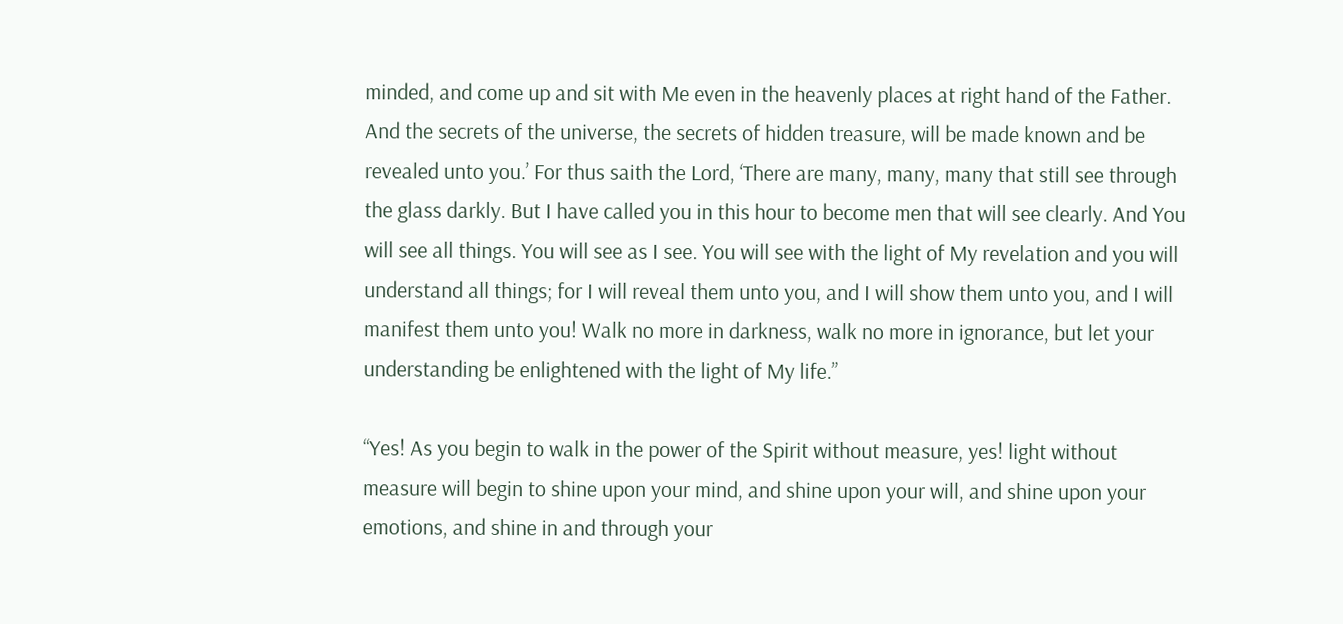minded, and come up and sit with Me even in the heavenly places at right hand of the Father. And the secrets of the universe, the secrets of hidden treasure, will be made known and be revealed unto you.’ For thus saith the Lord, ‘There are many, many, many that still see through the glass darkly. But I have called you in this hour to become men that will see clearly. And You will see all things. You will see as I see. You will see with the light of My revelation and you will understand all things; for I will reveal them unto you, and I will show them unto you, and I will manifest them unto you! Walk no more in darkness, walk no more in ignorance, but let your understanding be enlightened with the light of My life.”

“Yes! As you begin to walk in the power of the Spirit without measure, yes! light without measure will begin to shine upon your mind, and shine upon your will, and shine upon your emotions, and shine in and through your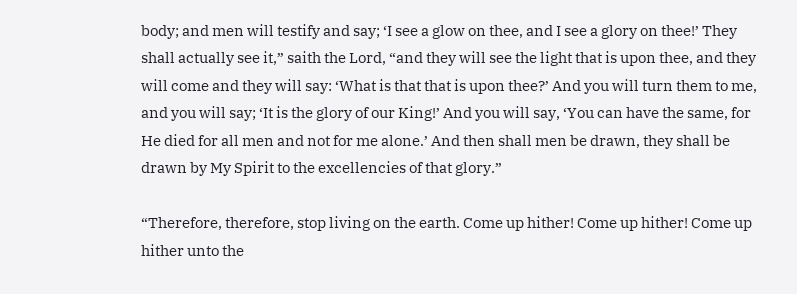body; and men will testify and say; ‘I see a glow on thee, and I see a glory on thee!’ They shall actually see it,” saith the Lord, “and they will see the light that is upon thee, and they will come and they will say: ‘What is that that is upon thee?’ And you will turn them to me, and you will say; ‘It is the glory of our King!’ And you will say, ‘You can have the same, for He died for all men and not for me alone.’ And then shall men be drawn, they shall be drawn by My Spirit to the excellencies of that glory.”

“Therefore, therefore, stop living on the earth. Come up hither! Come up hither! Come up hither unto the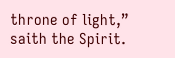throne of light,” saith the Spirit.